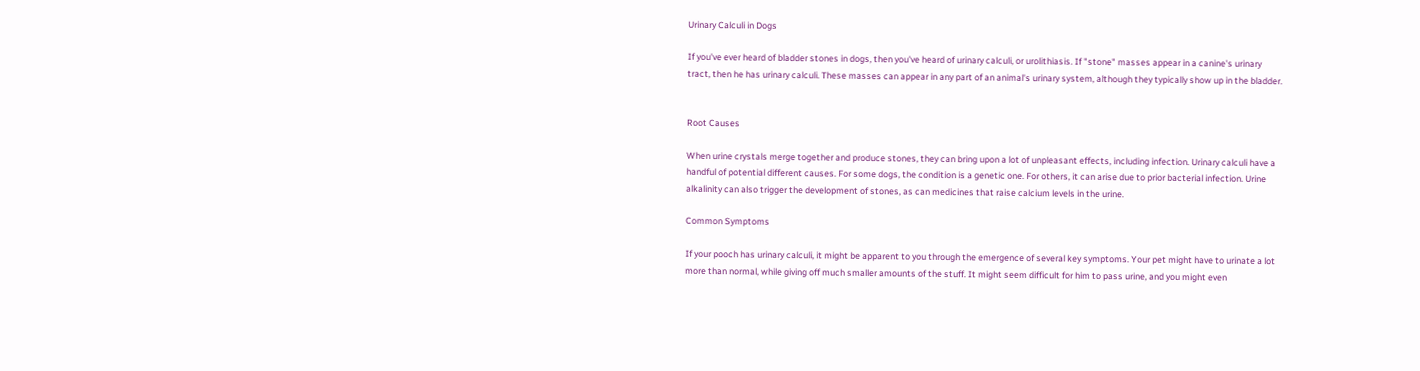Urinary Calculi in Dogs

If you've ever heard of bladder stones in dogs, then you've heard of urinary calculi, or urolithiasis. If "stone" masses appear in a canine's urinary tract, then he has urinary calculi. These masses can appear in any part of an animal's urinary system, although they typically show up in the bladder.


Root Causes

When urine crystals merge together and produce stones, they can bring upon a lot of unpleasant effects, including infection. Urinary calculi have a handful of potential different causes. For some dogs, the condition is a genetic one. For others, it can arise due to prior bacterial infection. Urine alkalinity can also trigger the development of stones, as can medicines that raise calcium levels in the urine.

Common Symptoms

If your pooch has urinary calculi, it might be apparent to you through the emergence of several key symptoms. Your pet might have to urinate a lot more than normal, while giving off much smaller amounts of the stuff. It might seem difficult for him to pass urine, and you might even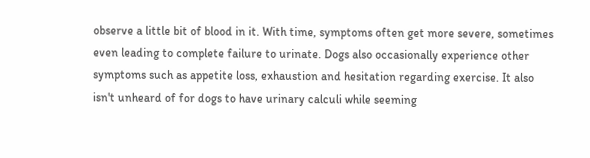observe a little bit of blood in it. With time, symptoms often get more severe, sometimes even leading to complete failure to urinate. Dogs also occasionally experience other symptoms such as appetite loss, exhaustion and hesitation regarding exercise. It also isn't unheard of for dogs to have urinary calculi while seeming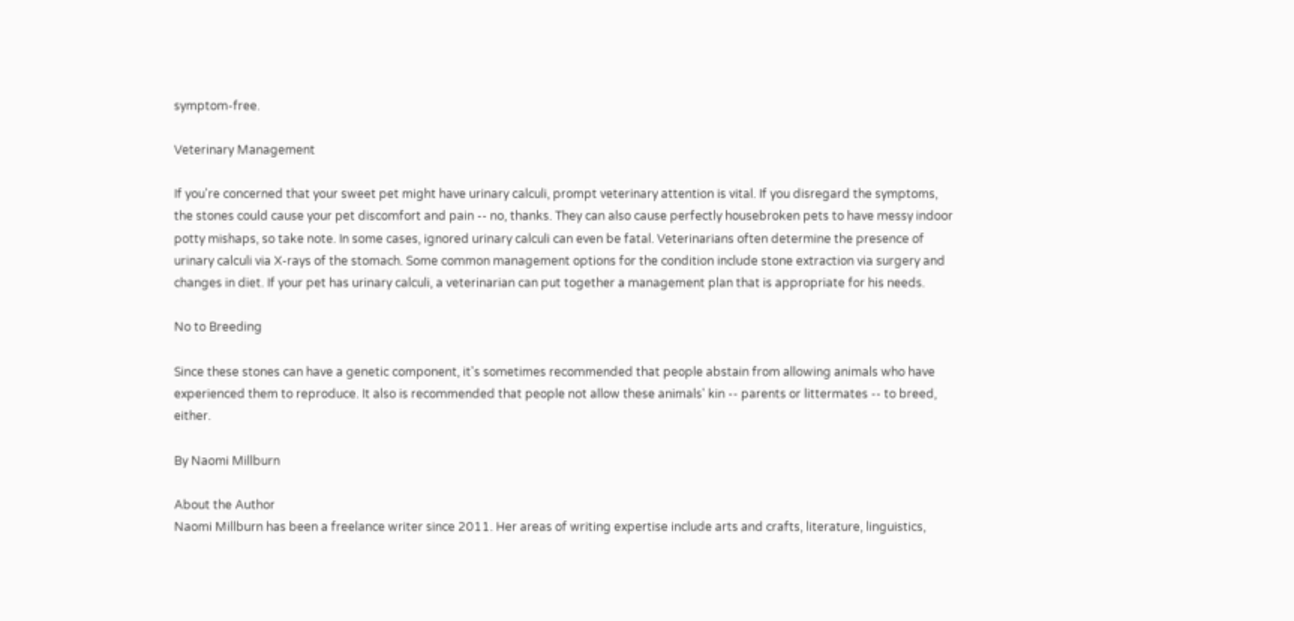symptom-free.

Veterinary Management

If you're concerned that your sweet pet might have urinary calculi, prompt veterinary attention is vital. If you disregard the symptoms, the stones could cause your pet discomfort and pain -- no, thanks. They can also cause perfectly housebroken pets to have messy indoor potty mishaps, so take note. In some cases, ignored urinary calculi can even be fatal. Veterinarians often determine the presence of urinary calculi via X-rays of the stomach. Some common management options for the condition include stone extraction via surgery and changes in diet. If your pet has urinary calculi, a veterinarian can put together a management plan that is appropriate for his needs.

No to Breeding

Since these stones can have a genetic component, it's sometimes recommended that people abstain from allowing animals who have experienced them to reproduce. It also is recommended that people not allow these animals' kin -- parents or littermates -- to breed, either.

By Naomi Millburn

About the Author
Naomi Millburn has been a freelance writer since 2011. Her areas of writing expertise include arts and crafts, literature, linguistics,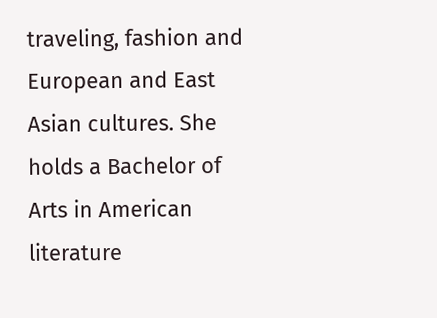traveling, fashion and European and East Asian cultures. She holds a Bachelor of Arts in American literature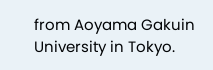from Aoyama Gakuin University in Tokyo.